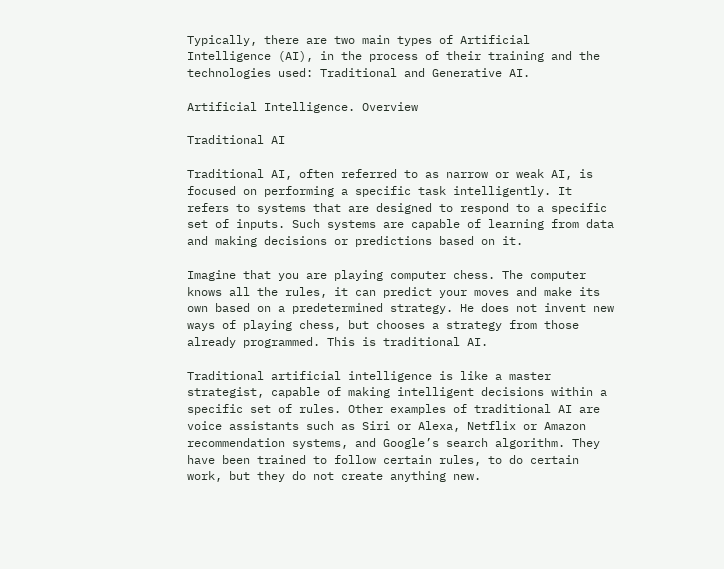Typically, there are two main types of Artificial Intelligence (AI), in the process of their training and the technologies used: Traditional and Generative AI.

Artificial Intelligence. Overview

Traditional AI

Traditional AI, often referred to as narrow or weak AI, is focused on performing a specific task intelligently. It refers to systems that are designed to respond to a specific set of inputs. Such systems are capable of learning from data and making decisions or predictions based on it.

Imagine that you are playing computer chess. The computer knows all the rules, it can predict your moves and make its own based on a predetermined strategy. He does not invent new ways of playing chess, but chooses a strategy from those already programmed. This is traditional AI.

Traditional artificial intelligence is like a master strategist, capable of making intelligent decisions within a specific set of rules. Other examples of traditional AI are voice assistants such as Siri or Alexa, Netflix or Amazon recommendation systems, and Google’s search algorithm. They have been trained to follow certain rules, to do certain work, but they do not create anything new.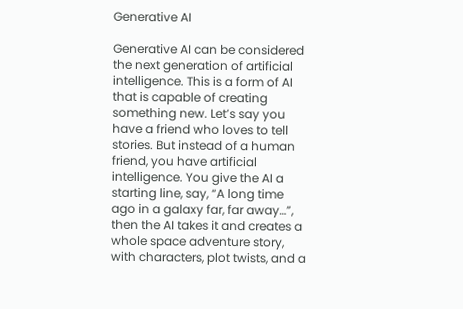Generative AI

Generative AI can be considered the next generation of artificial intelligence. This is a form of AI that is capable of creating something new. Let’s say you have a friend who loves to tell stories. But instead of a human friend, you have artificial intelligence. You give the AI a starting line, say, “A long time ago in a galaxy far, far away…”, then the AI takes it and creates a whole space adventure story, with characters, plot twists, and a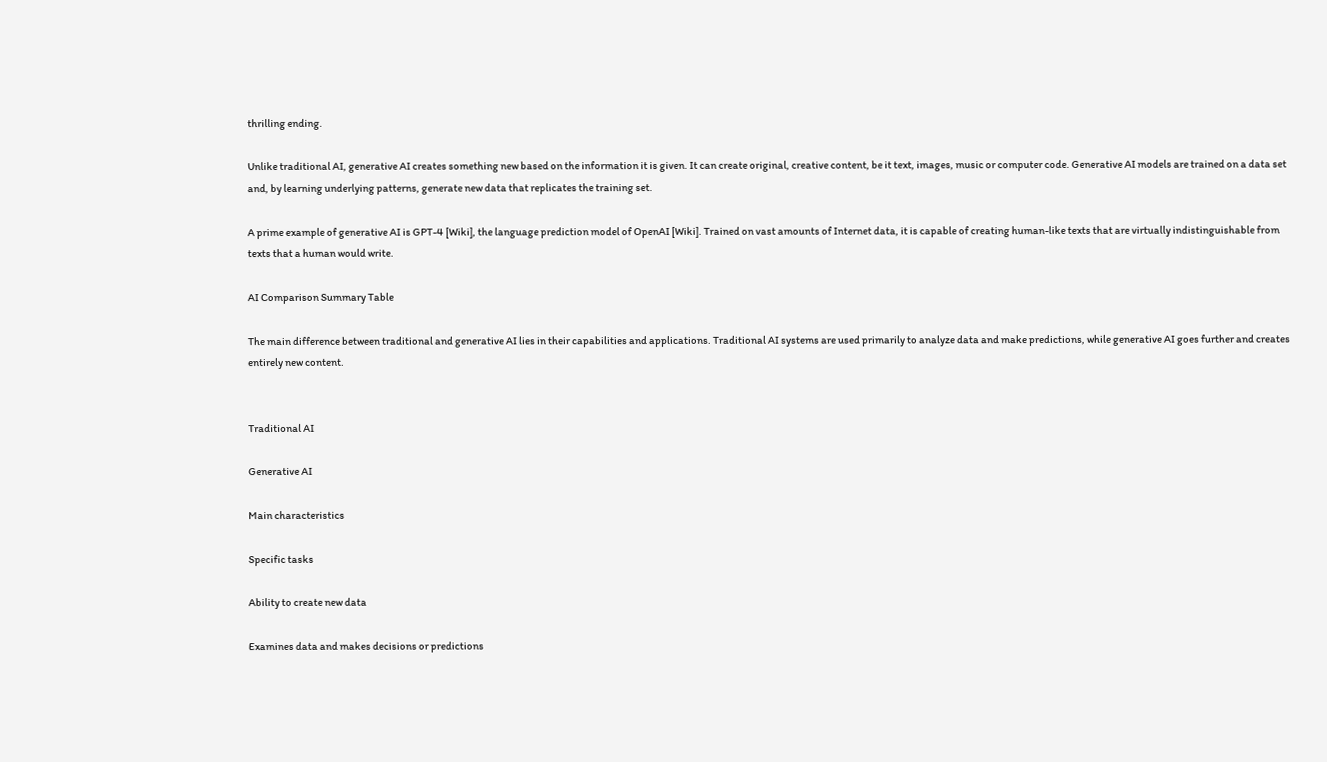thrilling ending.

Unlike traditional AI, generative AI creates something new based on the information it is given. It can create original, creative content, be it text, images, music or computer code. Generative AI models are trained on a data set and, by learning underlying patterns, generate new data that replicates the training set.

A prime example of generative AI is GPT-4 [Wiki], the language prediction model of OpenAI [Wiki]. Trained on vast amounts of Internet data, it is capable of creating human-like texts that are virtually indistinguishable from texts that a human would write.

AI Comparison Summary Table

The main difference between traditional and generative AI lies in their capabilities and applications. Traditional AI systems are used primarily to analyze data and make predictions, while generative AI goes further and creates entirely new content.


Traditional AI

Generative AI

Main characteristics

Specific tasks

Ability to create new data

Examines data and makes decisions or predictions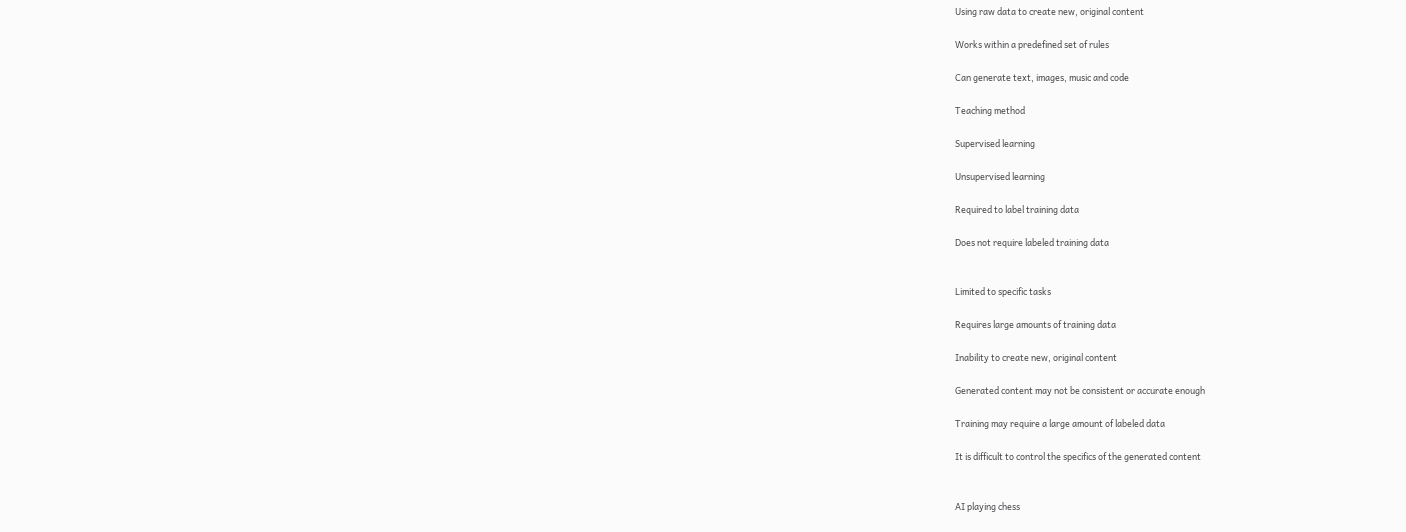Using raw data to create new, original content

Works within a predefined set of rules

Can generate text, images, music and code

Teaching method

Supervised learning

Unsupervised learning

Required to label training data

Does not require labeled training data


Limited to specific tasks

Requires large amounts of training data

Inability to create new, original content

Generated content may not be consistent or accurate enough

Training may require a large amount of labeled data

It is difficult to control the specifics of the generated content


AI playing chess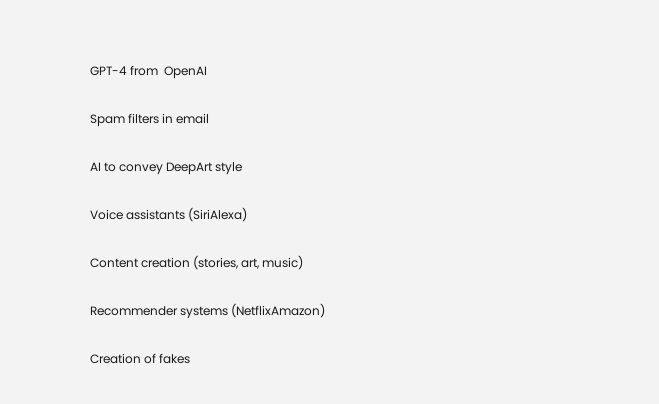GPT-4 from  OpenAI

Spam filters in email

AI to convey DeepArt style

Voice assistants (SiriAlexa)

Content creation (stories, art, music)

Recommender systems (NetflixAmazon)

Creation of fakes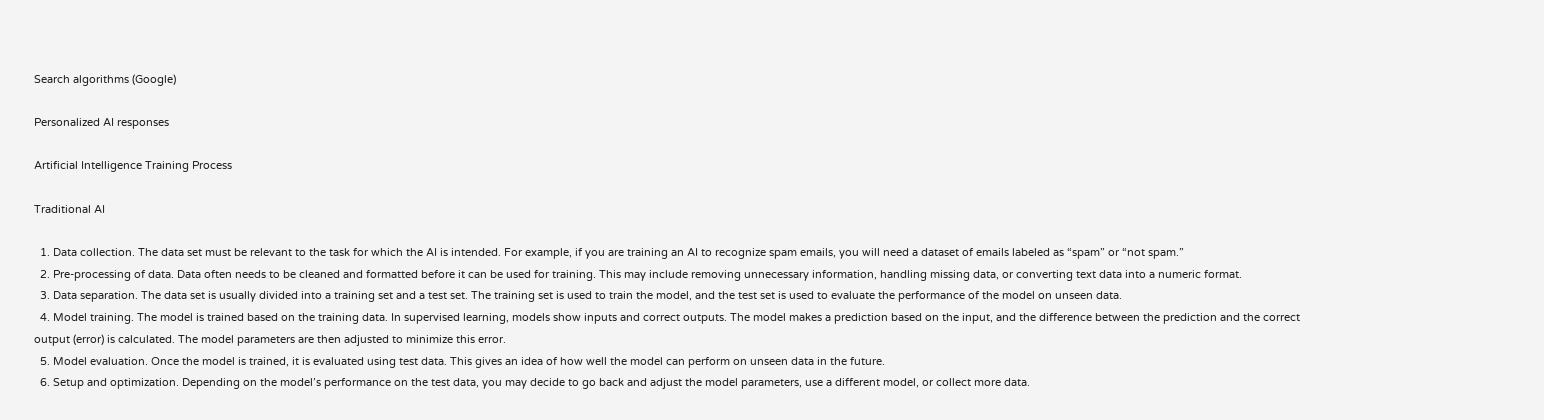Search algorithms (Google)

Personalized AI responses

Artificial Intelligence Training Process

Traditional AI

  1. Data collection. The data set must be relevant to the task for which the AI is intended. For example, if you are training an AI to recognize spam emails, you will need a dataset of emails labeled as “spam” or “not spam.”
  2. Pre-processing of data. Data often needs to be cleaned and formatted before it can be used for training. This may include removing unnecessary information, handling missing data, or converting text data into a numeric format.
  3. Data separation. The data set is usually divided into a training set and a test set. The training set is used to train the model, and the test set is used to evaluate the performance of the model on unseen data.
  4. Model training. The model is trained based on the training data. In supervised learning, models show inputs and correct outputs. The model makes a prediction based on the input, and the difference between the prediction and the correct output (error) is calculated. The model parameters are then adjusted to minimize this error.
  5. Model evaluation. Once the model is trained, it is evaluated using test data. This gives an idea of how well the model can perform on unseen data in the future.
  6. Setup and optimization. Depending on the model’s performance on the test data, you may decide to go back and adjust the model parameters, use a different model, or collect more data.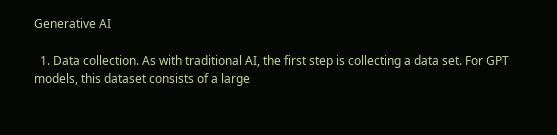Generative AI

  1. Data collection. As with traditional AI, the first step is collecting a data set. For GPT models, this dataset consists of a large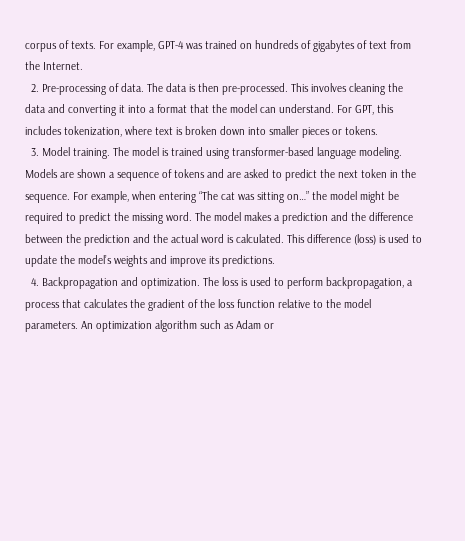corpus of texts. For example, GPT-4 was trained on hundreds of gigabytes of text from the Internet.
  2. Pre-processing of data. The data is then pre-processed. This involves cleaning the data and converting it into a format that the model can understand. For GPT, this includes tokenization, where text is broken down into smaller pieces or tokens.
  3. Model training. The model is trained using transformer-based language modeling. Models are shown a sequence of tokens and are asked to predict the next token in the sequence. For example, when entering “The cat was sitting on…” the model might be required to predict the missing word. The model makes a prediction and the difference between the prediction and the actual word is calculated. This difference (loss) is used to update the model’s weights and improve its predictions.
  4. Backpropagation and optimization. The loss is used to perform backpropagation, a process that calculates the gradient of the loss function relative to the model parameters. An optimization algorithm such as Adam or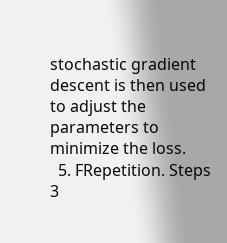stochastic gradient descent is then used to adjust the parameters to minimize the loss.
  5. FRepetition. Steps 3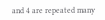and 4 are repeated many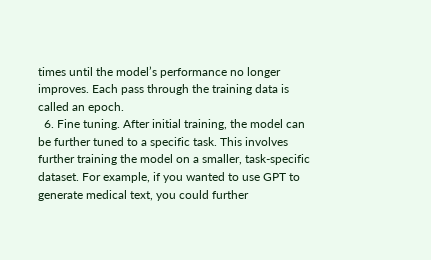times until the model’s performance no longer improves. Each pass through the training data is called an epoch.
  6. Fine tuning. After initial training, the model can be further tuned to a specific task. This involves further training the model on a smaller, task-specific dataset. For example, if you wanted to use GPT to generate medical text, you could further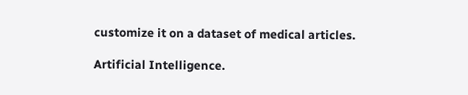customize it on a dataset of medical articles.

Artificial Intelligence.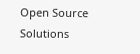Open Source Solutions